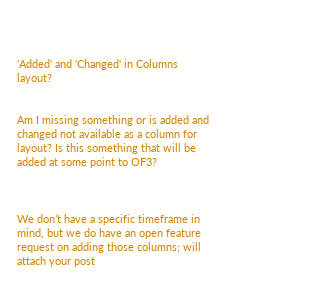'Added' and 'Changed' in Columns layout?


Am I missing something or is added and changed not available as a column for layout? Is this something that will be added at some point to OF3?



We don’t have a specific timeframe in mind, but we do have an open feature request on adding those columns; will attach your post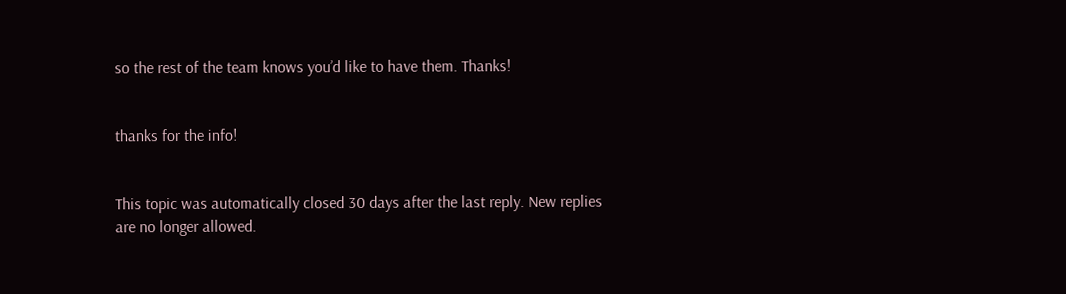so the rest of the team knows you’d like to have them. Thanks!


thanks for the info!


This topic was automatically closed 30 days after the last reply. New replies are no longer allowed.